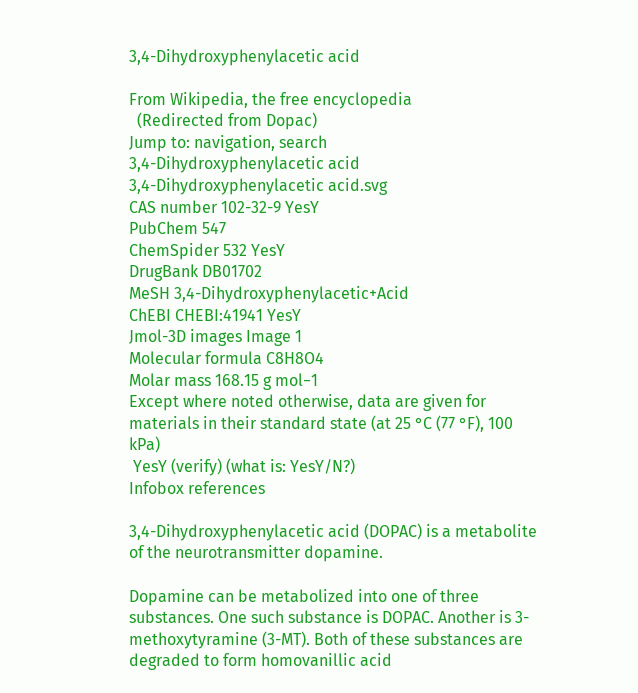3,4-Dihydroxyphenylacetic acid

From Wikipedia, the free encyclopedia
  (Redirected from Dopac)
Jump to: navigation, search
3,4-Dihydroxyphenylacetic acid
3,4-Dihydroxyphenylacetic acid.svg
CAS number 102-32-9 YesY
PubChem 547
ChemSpider 532 YesY
DrugBank DB01702
MeSH 3,4-Dihydroxyphenylacetic+Acid
ChEBI CHEBI:41941 YesY
Jmol-3D images Image 1
Molecular formula C8H8O4
Molar mass 168.15 g mol−1
Except where noted otherwise, data are given for materials in their standard state (at 25 °C (77 °F), 100 kPa)
 YesY (verify) (what is: YesY/N?)
Infobox references

3,4-Dihydroxyphenylacetic acid (DOPAC) is a metabolite of the neurotransmitter dopamine.

Dopamine can be metabolized into one of three substances. One such substance is DOPAC. Another is 3-methoxytyramine (3-MT). Both of these substances are degraded to form homovanillic acid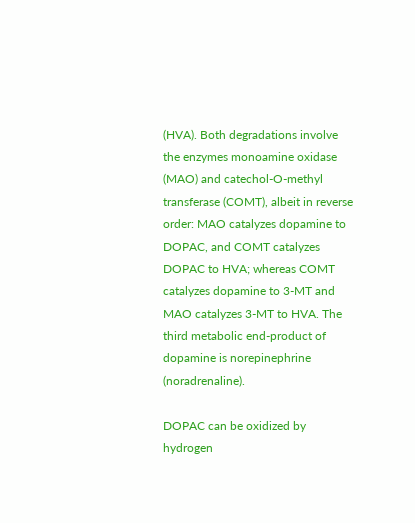(HVA). Both degradations involve the enzymes monoamine oxidase (MAO) and catechol-O-methyl transferase (COMT), albeit in reverse order: MAO catalyzes dopamine to DOPAC, and COMT catalyzes DOPAC to HVA; whereas COMT catalyzes dopamine to 3-MT and MAO catalyzes 3-MT to HVA. The third metabolic end-product of dopamine is norepinephrine (noradrenaline).

DOPAC can be oxidized by hydrogen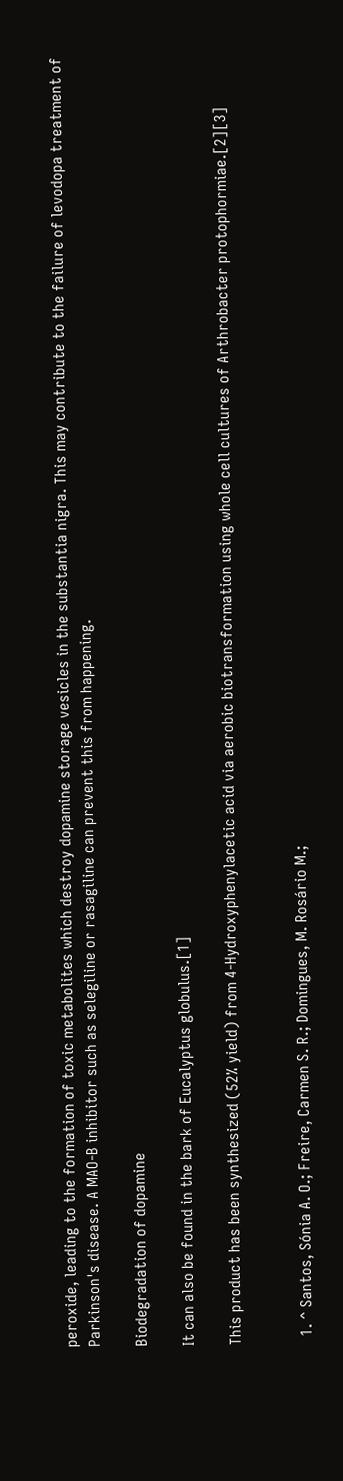peroxide, leading to the formation of toxic metabolites which destroy dopamine storage vesicles in the substantia nigra. This may contribute to the failure of levodopa treatment of Parkinson's disease. A MAO-B inhibitor such as selegiline or rasagiline can prevent this from happening.

Biodegradation of dopamine

It can also be found in the bark of Eucalyptus globulus.[1]

This product has been synthesized (52% yield) from 4-Hydroxyphenylacetic acid via aerobic biotransformation using whole cell cultures of Arthrobacter protophormiae.[2][3]


  1. ^ Santos, Sónia A. O.; Freire, Carmen S. R.; Domingues, M. Rosário M.;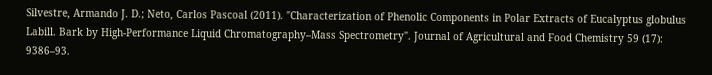Silvestre, Armando J. D.; Neto, Carlos Pascoal (2011). "Characterization of Phenolic Components in Polar Extracts of Eucalyptus globulus Labill. Bark by High-Performance Liquid Chromatography–Mass Spectrometry". Journal of Agricultural and Food Chemistry 59 (17): 9386–93.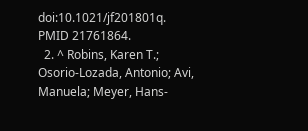doi:10.1021/jf201801q. PMID 21761864.
  2. ^ Robins, Karen T.; Osorio-Lozada, Antonio; Avi, Manuela; Meyer, Hans-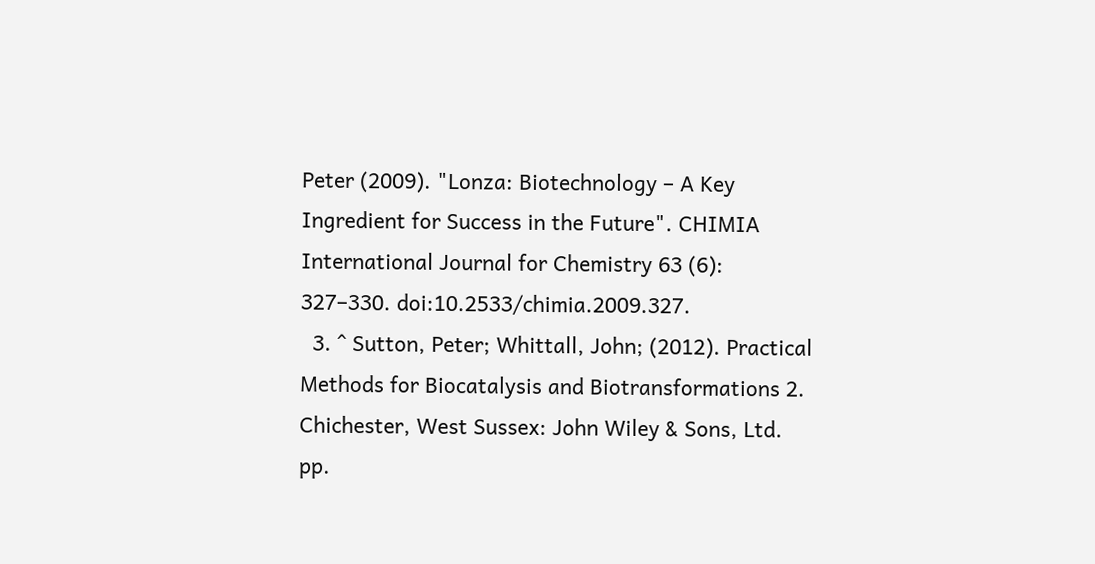Peter (2009). "Lonza: Biotechnology – A Key Ingredient for Success in the Future". CHIMIA International Journal for Chemistry 63 (6): 327–330. doi:10.2533/chimia.2009.327.
  3. ^ Sutton, Peter; Whittall, John; (2012). Practical Methods for Biocatalysis and Biotransformations 2. Chichester, West Sussex: John Wiley & Sons, Ltd. pp.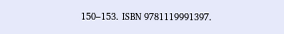150–153. ISBN 9781119991397.